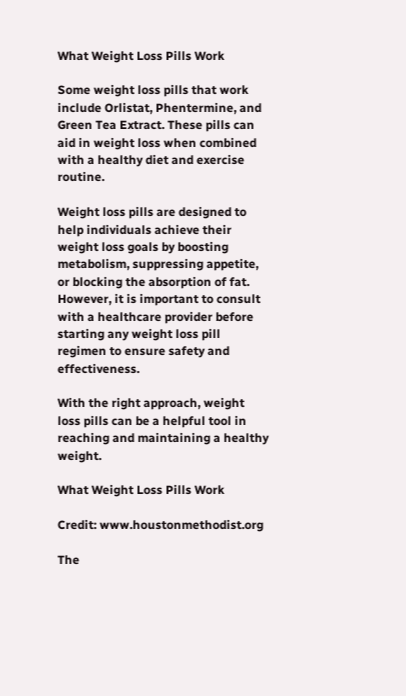What Weight Loss Pills Work

Some weight loss pills that work include Orlistat, Phentermine, and Green Tea Extract. These pills can aid in weight loss when combined with a healthy diet and exercise routine.

Weight loss pills are designed to help individuals achieve their weight loss goals by boosting metabolism, suppressing appetite, or blocking the absorption of fat. However, it is important to consult with a healthcare provider before starting any weight loss pill regimen to ensure safety and effectiveness.

With the right approach, weight loss pills can be a helpful tool in reaching and maintaining a healthy weight.

What Weight Loss Pills Work

Credit: www.houstonmethodist.org

The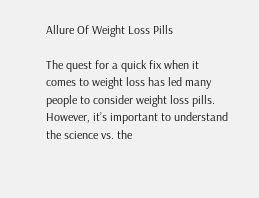Allure Of Weight Loss Pills

The quest for a quick fix when it comes to weight loss has led many people to consider weight loss pills. However, it’s important to understand the science vs. the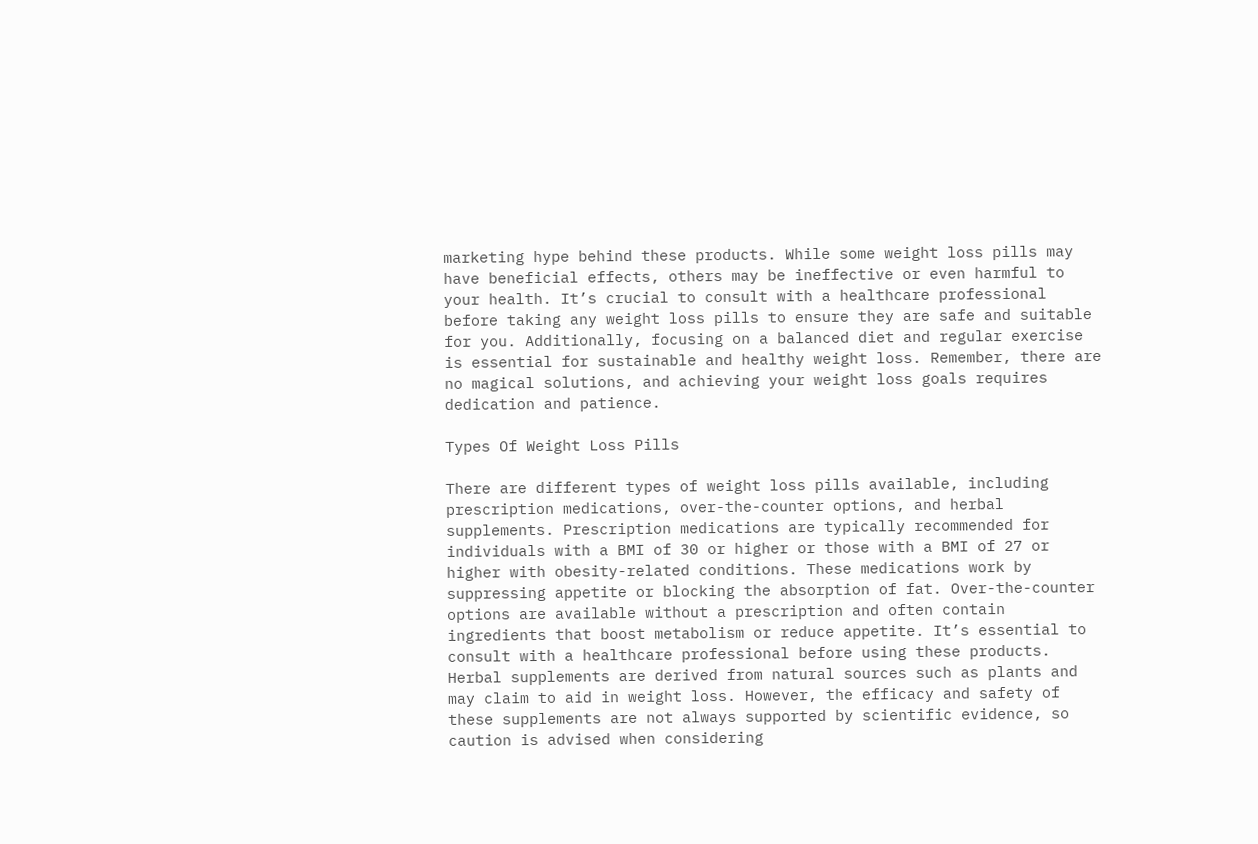marketing hype behind these products. While some weight loss pills may have beneficial effects, others may be ineffective or even harmful to your health. It’s crucial to consult with a healthcare professional before taking any weight loss pills to ensure they are safe and suitable for you. Additionally, focusing on a balanced diet and regular exercise is essential for sustainable and healthy weight loss. Remember, there are no magical solutions, and achieving your weight loss goals requires dedication and patience.

Types Of Weight Loss Pills

There are different types of weight loss pills available, including prescription medications, over-the-counter options, and herbal supplements. Prescription medications are typically recommended for individuals with a BMI of 30 or higher or those with a BMI of 27 or higher with obesity-related conditions. These medications work by suppressing appetite or blocking the absorption of fat. Over-the-counter options are available without a prescription and often contain ingredients that boost metabolism or reduce appetite. It’s essential to consult with a healthcare professional before using these products. Herbal supplements are derived from natural sources such as plants and may claim to aid in weight loss. However, the efficacy and safety of these supplements are not always supported by scientific evidence, so caution is advised when considering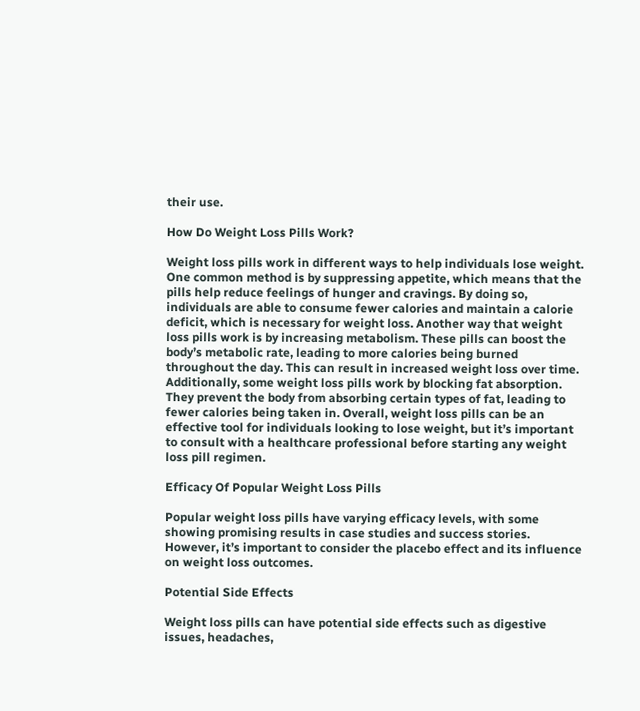their use.

How Do Weight Loss Pills Work?

Weight loss pills work in different ways to help individuals lose weight. One common method is by suppressing appetite, which means that the pills help reduce feelings of hunger and cravings. By doing so, individuals are able to consume fewer calories and maintain a calorie deficit, which is necessary for weight loss. Another way that weight loss pills work is by increasing metabolism. These pills can boost the body’s metabolic rate, leading to more calories being burned throughout the day. This can result in increased weight loss over time. Additionally, some weight loss pills work by blocking fat absorption. They prevent the body from absorbing certain types of fat, leading to fewer calories being taken in. Overall, weight loss pills can be an effective tool for individuals looking to lose weight, but it’s important to consult with a healthcare professional before starting any weight loss pill regimen.

Efficacy Of Popular Weight Loss Pills

Popular weight loss pills have varying efficacy levels, with some showing promising results in case studies and success stories. However, it’s important to consider the placebo effect and its influence on weight loss outcomes.

Potential Side Effects

Weight loss pills can have potential side effects such as digestive issues, headaches,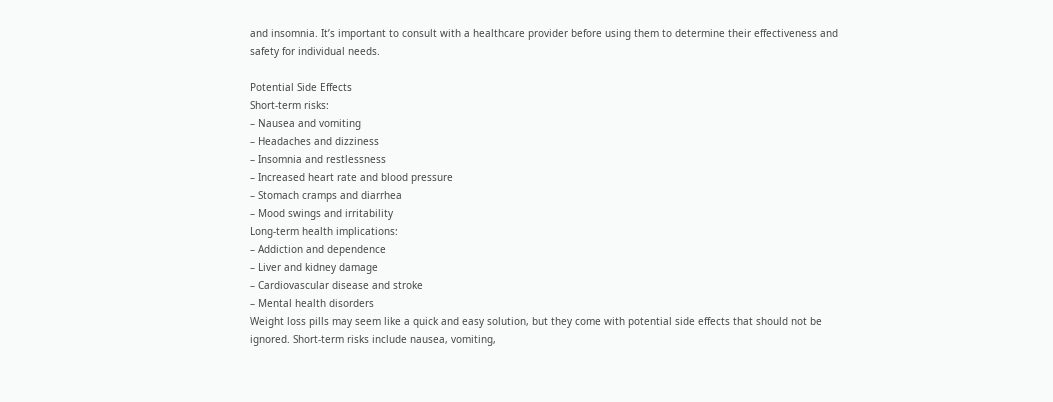and insomnia. It’s important to consult with a healthcare provider before using them to determine their effectiveness and safety for individual needs.

Potential Side Effects
Short-term risks:
– Nausea and vomiting
– Headaches and dizziness
– Insomnia and restlessness
– Increased heart rate and blood pressure
– Stomach cramps and diarrhea
– Mood swings and irritability
Long-term health implications:
– Addiction and dependence
– Liver and kidney damage
– Cardiovascular disease and stroke
– Mental health disorders
Weight loss pills may seem like a quick and easy solution, but they come with potential side effects that should not be ignored. Short-term risks include nausea, vomiting,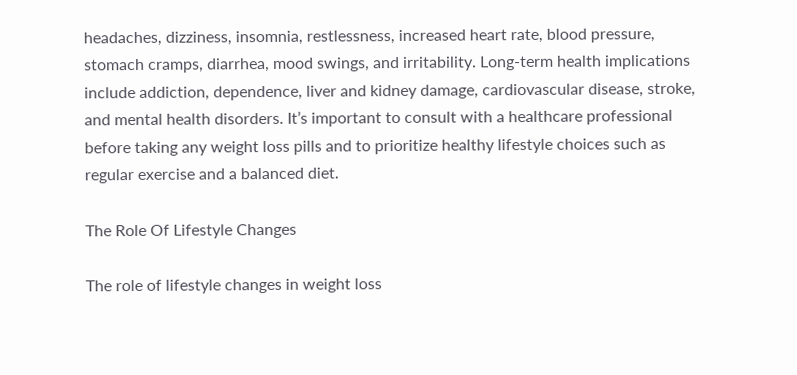headaches, dizziness, insomnia, restlessness, increased heart rate, blood pressure, stomach cramps, diarrhea, mood swings, and irritability. Long-term health implications include addiction, dependence, liver and kidney damage, cardiovascular disease, stroke, and mental health disorders. It’s important to consult with a healthcare professional before taking any weight loss pills and to prioritize healthy lifestyle choices such as regular exercise and a balanced diet.

The Role Of Lifestyle Changes

The role of lifestyle changes in weight loss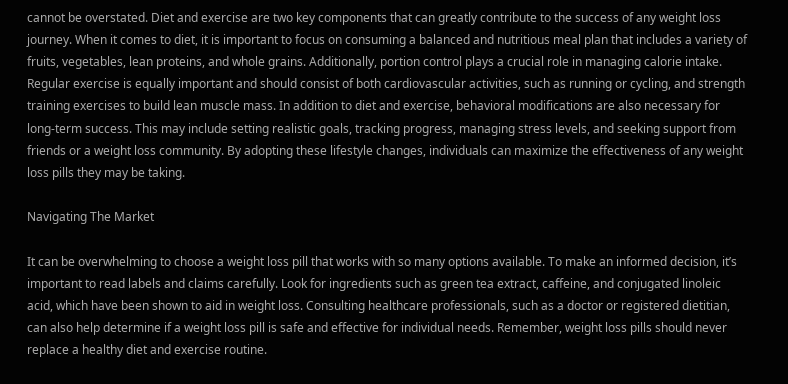cannot be overstated. Diet and exercise are two key components that can greatly contribute to the success of any weight loss journey. When it comes to diet, it is important to focus on consuming a balanced and nutritious meal plan that includes a variety of fruits, vegetables, lean proteins, and whole grains. Additionally, portion control plays a crucial role in managing calorie intake. Regular exercise is equally important and should consist of both cardiovascular activities, such as running or cycling, and strength training exercises to build lean muscle mass. In addition to diet and exercise, behavioral modifications are also necessary for long-term success. This may include setting realistic goals, tracking progress, managing stress levels, and seeking support from friends or a weight loss community. By adopting these lifestyle changes, individuals can maximize the effectiveness of any weight loss pills they may be taking.

Navigating The Market

It can be overwhelming to choose a weight loss pill that works with so many options available. To make an informed decision, it’s important to read labels and claims carefully. Look for ingredients such as green tea extract, caffeine, and conjugated linoleic acid, which have been shown to aid in weight loss. Consulting healthcare professionals, such as a doctor or registered dietitian, can also help determine if a weight loss pill is safe and effective for individual needs. Remember, weight loss pills should never replace a healthy diet and exercise routine.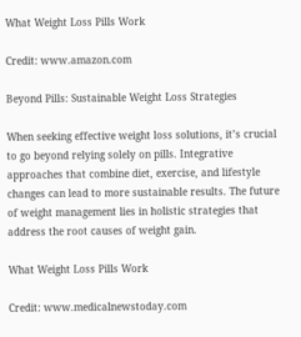What Weight Loss Pills Work

Credit: www.amazon.com

Beyond Pills: Sustainable Weight Loss Strategies

When seeking effective weight loss solutions, it’s crucial to go beyond relying solely on pills. Integrative approaches that combine diet, exercise, and lifestyle changes can lead to more sustainable results. The future of weight management lies in holistic strategies that address the root causes of weight gain.

What Weight Loss Pills Work

Credit: www.medicalnewstoday.com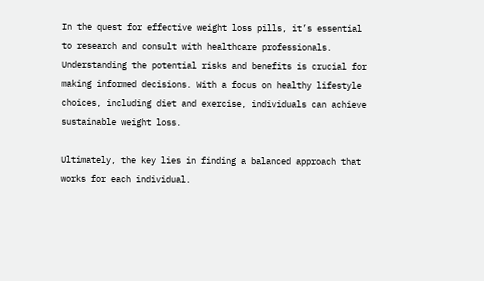In the quest for effective weight loss pills, it’s essential to research and consult with healthcare professionals. Understanding the potential risks and benefits is crucial for making informed decisions. With a focus on healthy lifestyle choices, including diet and exercise, individuals can achieve sustainable weight loss.

Ultimately, the key lies in finding a balanced approach that works for each individual.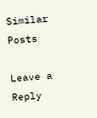Similar Posts

Leave a Reply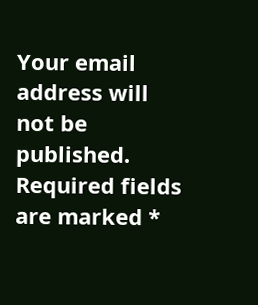Your email address will not be published. Required fields are marked *